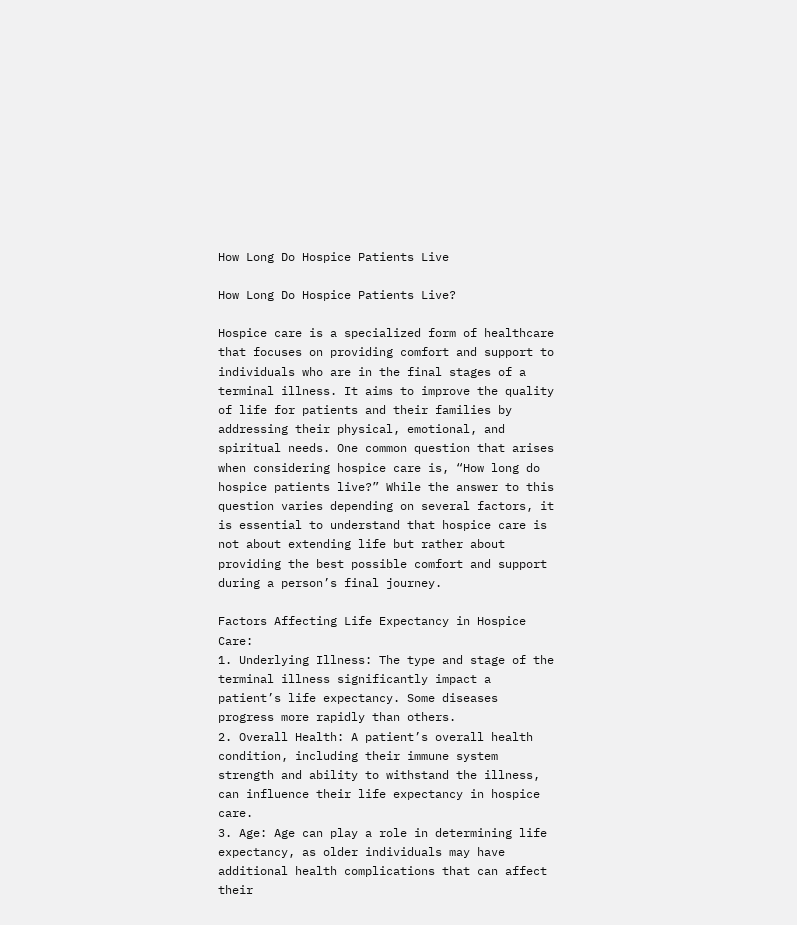How Long Do Hospice Patients Live

How Long Do Hospice Patients Live?

Hospice care is a specialized form of healthcare that focuses on providing comfort and support to individuals who are in the final stages of a terminal illness. It aims to improve the quality of life for patients and their families by addressing their physical, emotional, and spiritual needs. One common question that arises when considering hospice care is, “How long do hospice patients live?” While the answer to this question varies depending on several factors, it is essential to understand that hospice care is not about extending life but rather about providing the best possible comfort and support during a person’s final journey.

Factors Affecting Life Expectancy in Hospice Care:
1. Underlying Illness: The type and stage of the terminal illness significantly impact a patient’s life expectancy. Some diseases progress more rapidly than others.
2. Overall Health: A patient’s overall health condition, including their immune system strength and ability to withstand the illness, can influence their life expectancy in hospice care.
3. Age: Age can play a role in determining life expectancy, as older individuals may have additional health complications that can affect their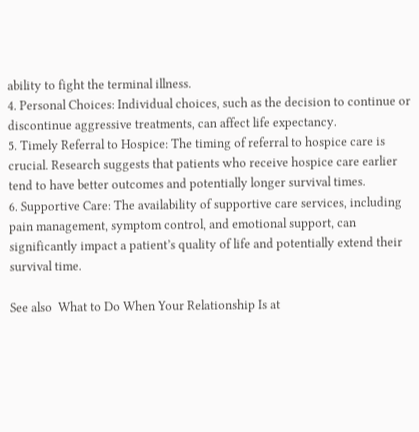ability to fight the terminal illness.
4. Personal Choices: Individual choices, such as the decision to continue or discontinue aggressive treatments, can affect life expectancy.
5. Timely Referral to Hospice: The timing of referral to hospice care is crucial. Research suggests that patients who receive hospice care earlier tend to have better outcomes and potentially longer survival times.
6. Supportive Care: The availability of supportive care services, including pain management, symptom control, and emotional support, can significantly impact a patient’s quality of life and potentially extend their survival time.

See also  What to Do When Your Relationship Is at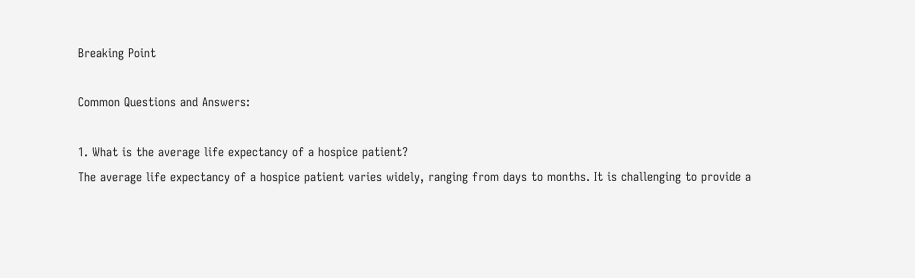Breaking Point

Common Questions and Answers:

1. What is the average life expectancy of a hospice patient?
The average life expectancy of a hospice patient varies widely, ranging from days to months. It is challenging to provide a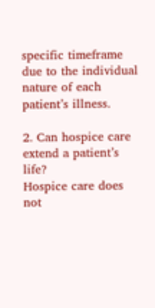specific timeframe due to the individual nature of each patient’s illness.

2. Can hospice care extend a patient’s life?
Hospice care does not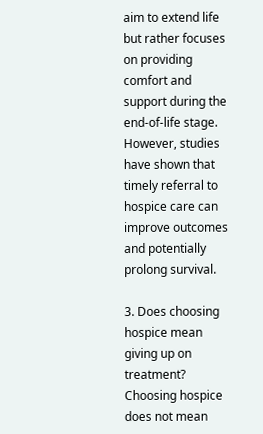aim to extend life but rather focuses on providing comfort and support during the end-of-life stage. However, studies have shown that timely referral to hospice care can improve outcomes and potentially prolong survival.

3. Does choosing hospice mean giving up on treatment?
Choosing hospice does not mean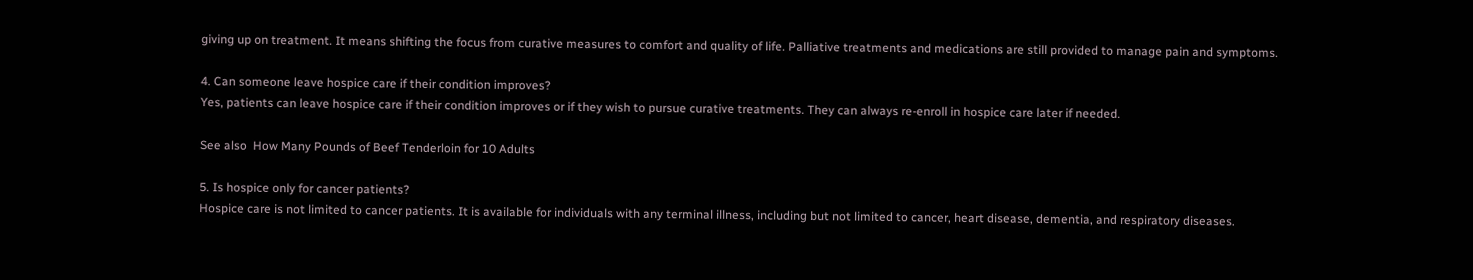giving up on treatment. It means shifting the focus from curative measures to comfort and quality of life. Palliative treatments and medications are still provided to manage pain and symptoms.

4. Can someone leave hospice care if their condition improves?
Yes, patients can leave hospice care if their condition improves or if they wish to pursue curative treatments. They can always re-enroll in hospice care later if needed.

See also  How Many Pounds of Beef Tenderloin for 10 Adults

5. Is hospice only for cancer patients?
Hospice care is not limited to cancer patients. It is available for individuals with any terminal illness, including but not limited to cancer, heart disease, dementia, and respiratory diseases.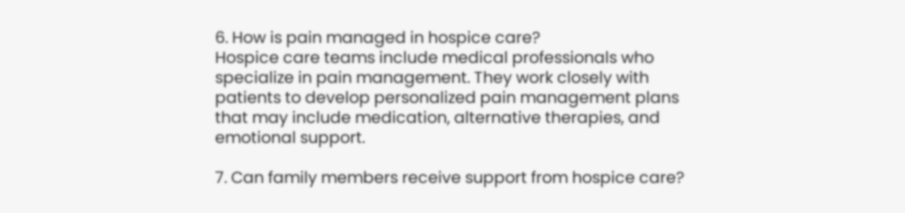6. How is pain managed in hospice care?
Hospice care teams include medical professionals who specialize in pain management. They work closely with patients to develop personalized pain management plans that may include medication, alternative therapies, and emotional support.

7. Can family members receive support from hospice care?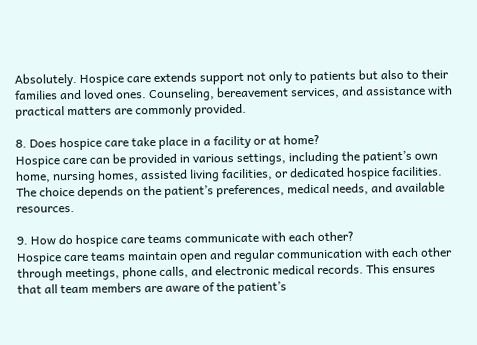Absolutely. Hospice care extends support not only to patients but also to their families and loved ones. Counseling, bereavement services, and assistance with practical matters are commonly provided.

8. Does hospice care take place in a facility or at home?
Hospice care can be provided in various settings, including the patient’s own home, nursing homes, assisted living facilities, or dedicated hospice facilities. The choice depends on the patient’s preferences, medical needs, and available resources.

9. How do hospice care teams communicate with each other?
Hospice care teams maintain open and regular communication with each other through meetings, phone calls, and electronic medical records. This ensures that all team members are aware of the patient’s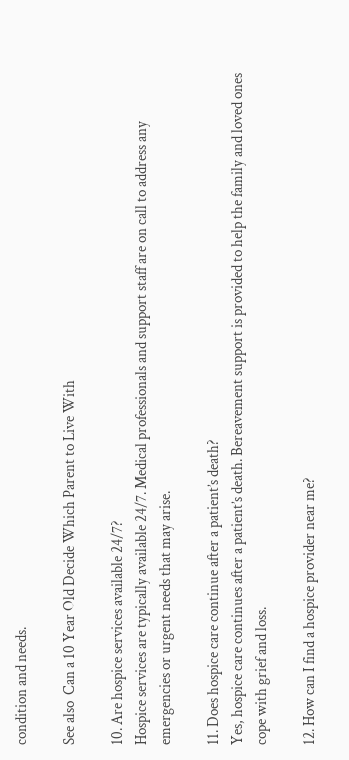condition and needs.

See also  Can a 10 Year Old Decide Which Parent to Live With

10. Are hospice services available 24/7?
Hospice services are typically available 24/7. Medical professionals and support staff are on call to address any emergencies or urgent needs that may arise.

11. Does hospice care continue after a patient’s death?
Yes, hospice care continues after a patient’s death. Bereavement support is provided to help the family and loved ones cope with grief and loss.

12. How can I find a hospice provider near me?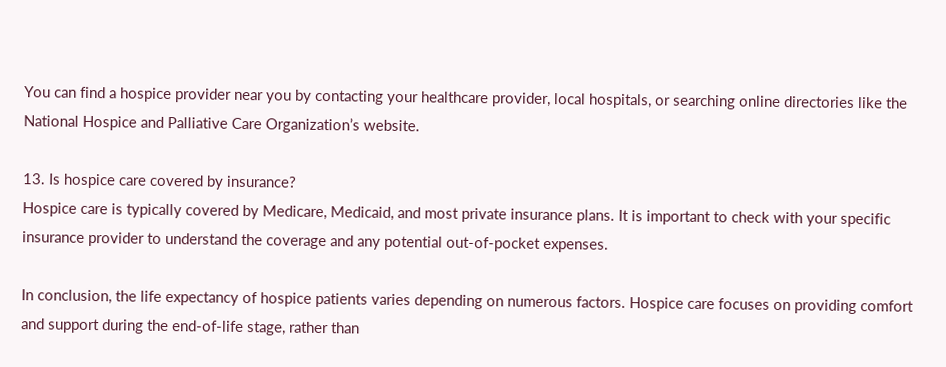You can find a hospice provider near you by contacting your healthcare provider, local hospitals, or searching online directories like the National Hospice and Palliative Care Organization’s website.

13. Is hospice care covered by insurance?
Hospice care is typically covered by Medicare, Medicaid, and most private insurance plans. It is important to check with your specific insurance provider to understand the coverage and any potential out-of-pocket expenses.

In conclusion, the life expectancy of hospice patients varies depending on numerous factors. Hospice care focuses on providing comfort and support during the end-of-life stage, rather than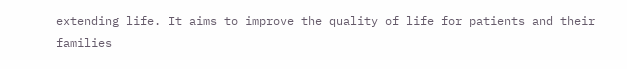extending life. It aims to improve the quality of life for patients and their families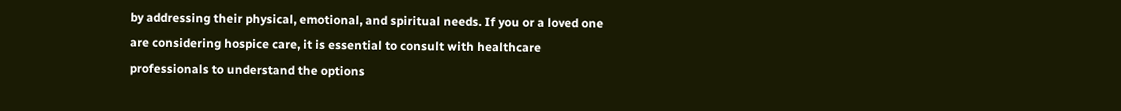by addressing their physical, emotional, and spiritual needs. If you or a loved one are considering hospice care, it is essential to consult with healthcare professionals to understand the options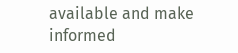available and make informed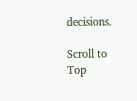decisions.

Scroll to Top